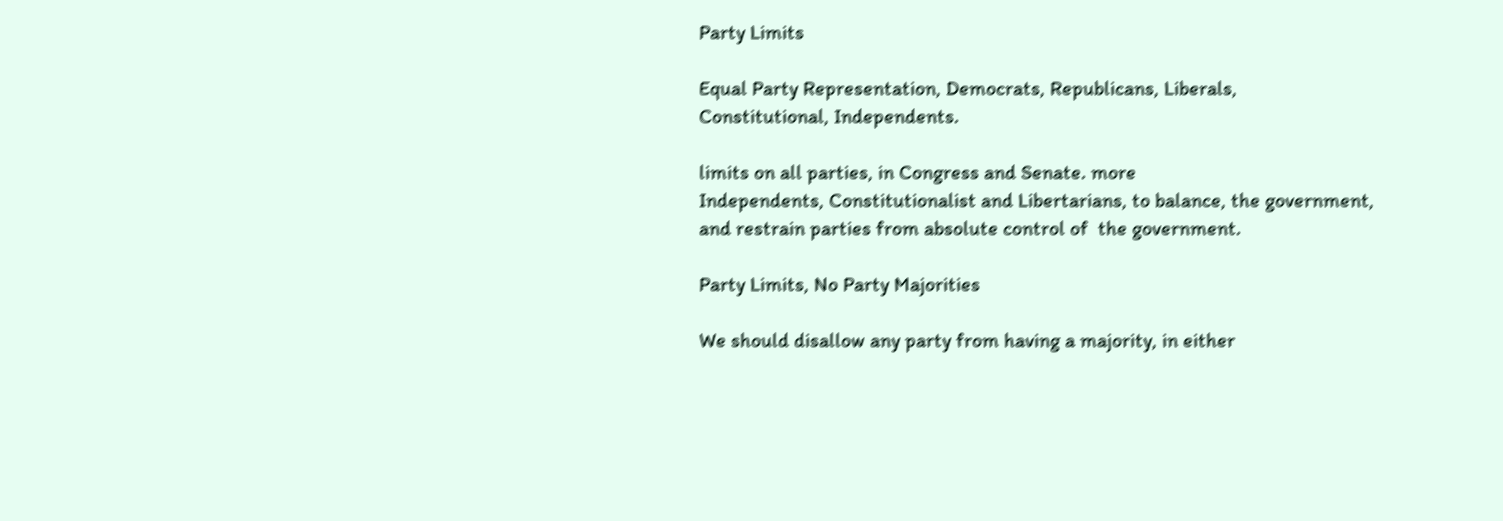Party Limits

Equal Party Representation, Democrats, Republicans, Liberals,
Constitutional, Independents.

limits on all parties, in Congress and Senate. more
Independents, Constitutionalist and Libertarians, to balance, the government, and restrain parties from absolute control of  the government.

Party Limits, No Party Majorities

We should disallow any party from having a majority, in either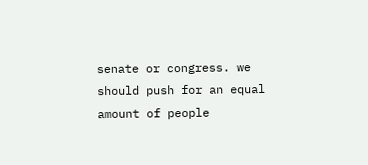senate or congress. we should push for an equal amount of people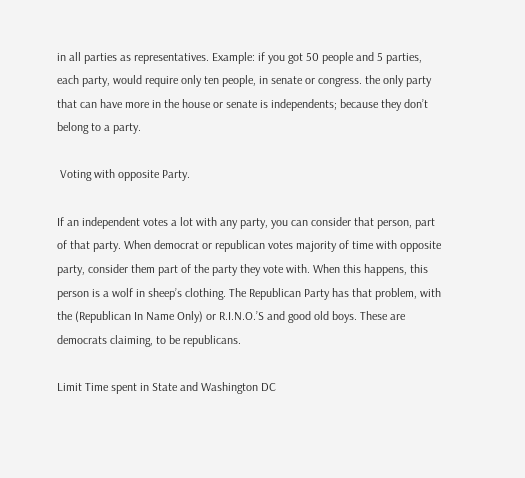in all parties as representatives. Example: if you got 50 people and 5 parties, each party, would require only ten people, in senate or congress. the only party that can have more in the house or senate is independents; because they don’t belong to a party.

 Voting with opposite Party.

If an independent votes a lot with any party, you can consider that person, part of that party. When democrat or republican votes majority of time with opposite party, consider them part of the party they vote with. When this happens, this person is a wolf in sheep’s clothing. The Republican Party has that problem, with the (Republican In Name Only) or R.I.N.O.’S and good old boys. These are democrats claiming, to be republicans.

Limit Time spent in State and Washington DC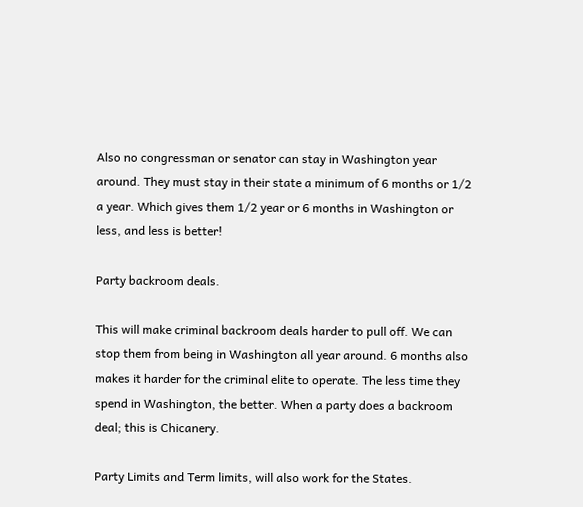Also no congressman or senator can stay in Washington year around. They must stay in their state a minimum of 6 months or 1/2 a year. Which gives them 1/2 year or 6 months in Washington or less, and less is better!

Party backroom deals.

This will make criminal backroom deals harder to pull off. We can stop them from being in Washington all year around. 6 months also makes it harder for the criminal elite to operate. The less time they spend in Washington, the better. When a party does a backroom deal; this is Chicanery.

Party Limits and Term limits, will also work for the States.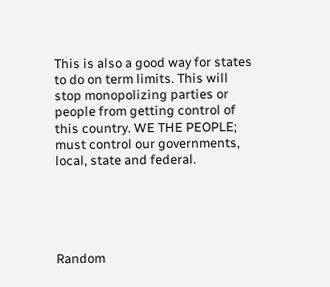This is also a good way for states to do on term limits. This will stop monopolizing parties or people from getting control of this country. WE THE PEOPLE; must control our governments, local, state and federal.





Random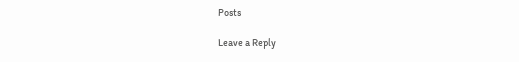Posts

Leave a Reply